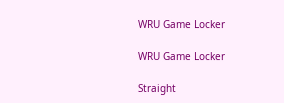WRU Game Locker

WRU Game Locker

Straight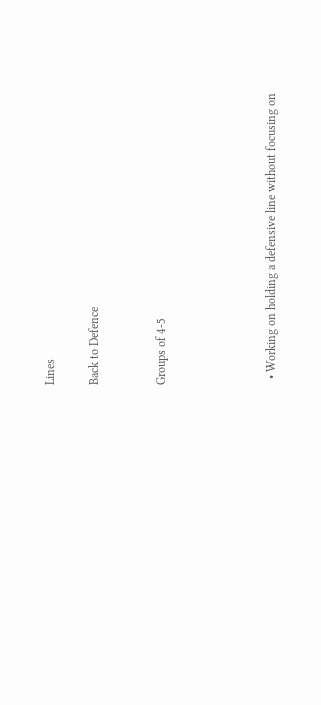Lines

Back to Defence


Groups of 4-5




  • Working on holding a defensive line without focusing on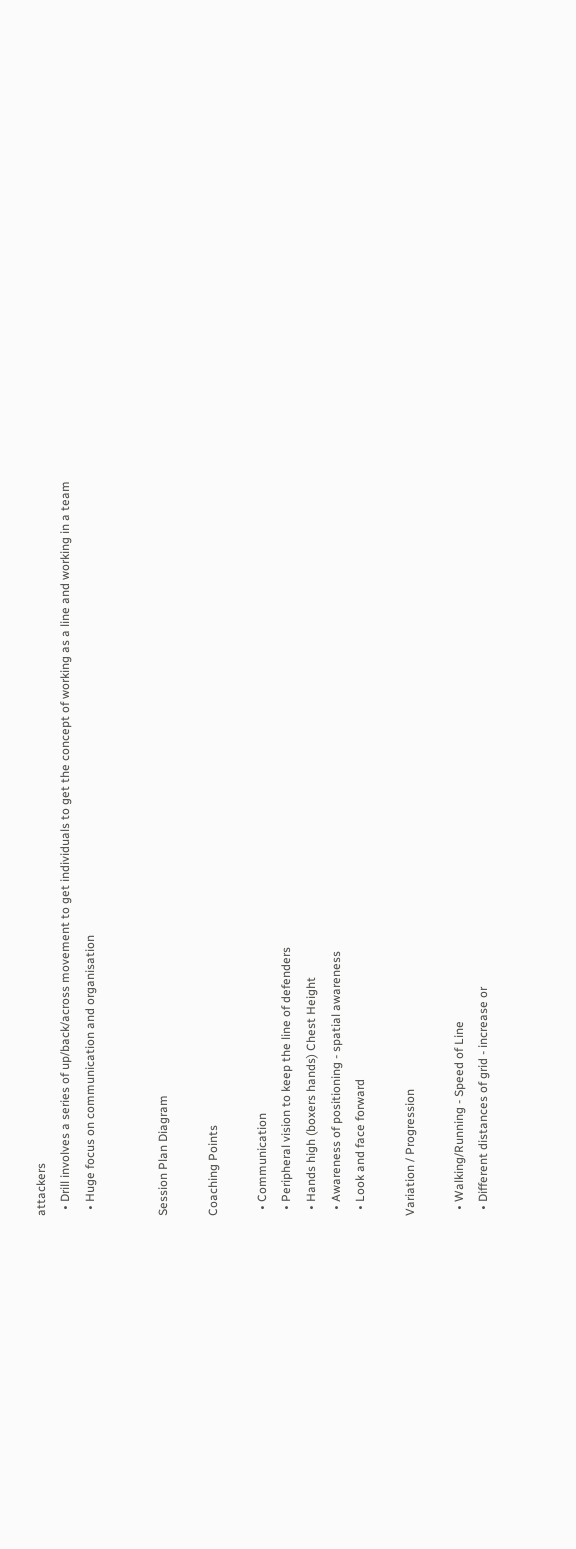attackers
  • Drill involves a series of up/back/across movement to get individuals to get the concept of working as a line and working in a team
  • Huge focus on communication and organisation


Session Plan Diagram

Coaching Points

  • Communication
  • Peripheral vision to keep the line of defenders
  • Hands high (boxers hands) Chest Height
  • Awareness of positioning - spatial awareness
  • Look and face forward

Variation / Progression

  • Walking/Running - Speed of Line
  • Different distances of grid - increase or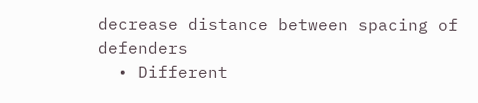decrease distance between spacing of defenders
  • Different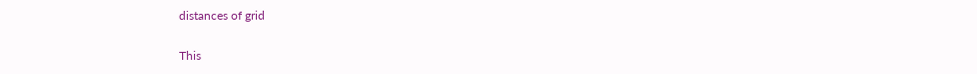distances of grid

This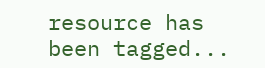resource has been tagged...